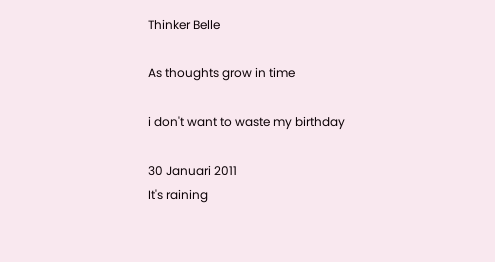Thinker Belle

As thoughts grow in time

i don't want to waste my birthday

30 Januari 2011
It's raining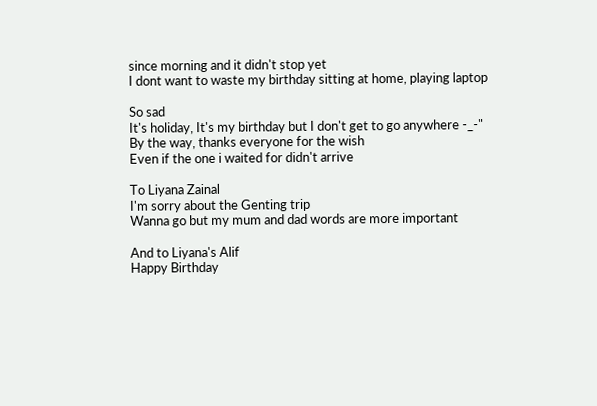since morning and it didn't stop yet
I dont want to waste my birthday sitting at home, playing laptop

So sad
It's holiday, It's my birthday but I don't get to go anywhere -_-"
By the way, thanks everyone for the wish
Even if the one i waited for didn't arrive

To Liyana Zainal
I'm sorry about the Genting trip
Wanna go but my mum and dad words are more important

And to Liyana's Alif
Happy Birthday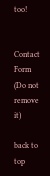too!


Contact Form (Do not remove it)

back to top